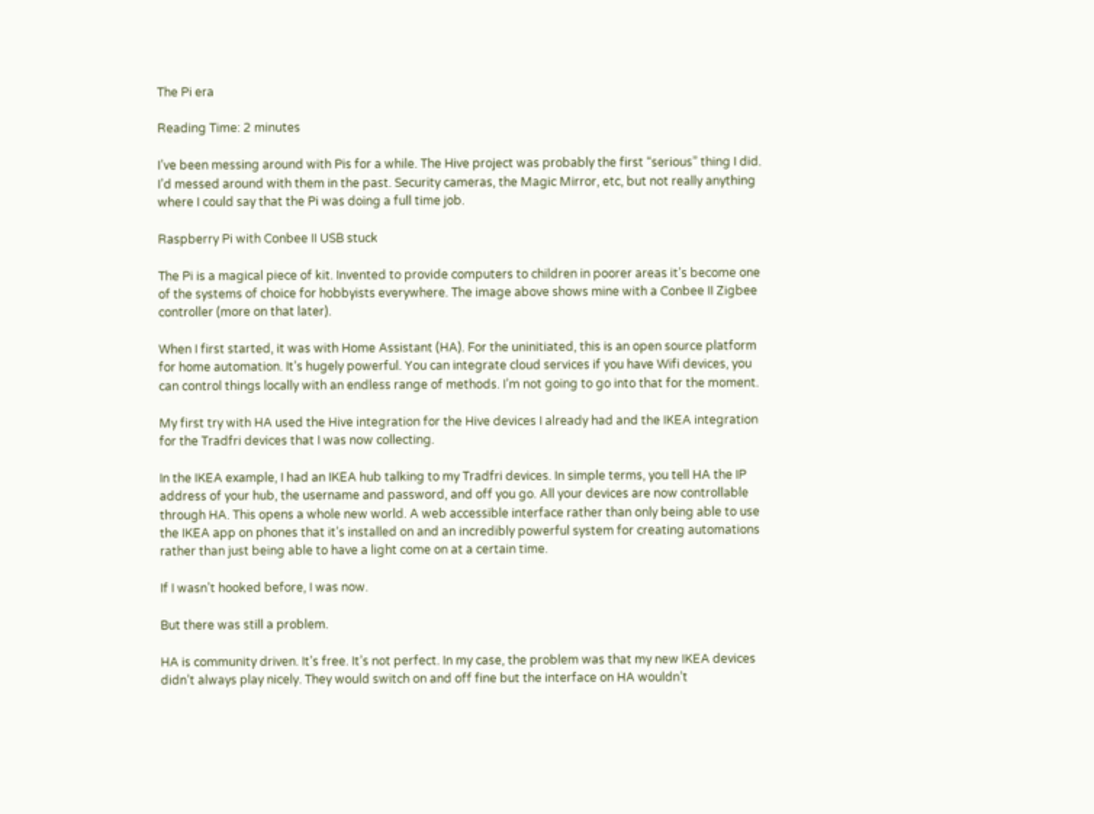The Pi era

Reading Time: 2 minutes

I’ve been messing around with Pis for a while. The Hive project was probably the first “serious” thing I did. I’d messed around with them in the past. Security cameras, the Magic Mirror, etc, but not really anything where I could say that the Pi was doing a full time job.

Raspberry Pi with Conbee II USB stuck

The Pi is a magical piece of kit. Invented to provide computers to children in poorer areas it’s become one of the systems of choice for hobbyists everywhere. The image above shows mine with a Conbee II Zigbee controller (more on that later).

When I first started, it was with Home Assistant (HA). For the uninitiated, this is an open source platform for home automation. It’s hugely powerful. You can integrate cloud services if you have Wifi devices, you can control things locally with an endless range of methods. I’m not going to go into that for the moment.

My first try with HA used the Hive integration for the Hive devices I already had and the IKEA integration for the Tradfri devices that I was now collecting.

In the IKEA example, I had an IKEA hub talking to my Tradfri devices. In simple terms, you tell HA the IP address of your hub, the username and password, and off you go. All your devices are now controllable through HA. This opens a whole new world. A web accessible interface rather than only being able to use the IKEA app on phones that it’s installed on and an incredibly powerful system for creating automations rather than just being able to have a light come on at a certain time.

If I wasn’t hooked before, I was now.

But there was still a problem.

HA is community driven. It’s free. It’s not perfect. In my case, the problem was that my new IKEA devices didn’t always play nicely. They would switch on and off fine but the interface on HA wouldn’t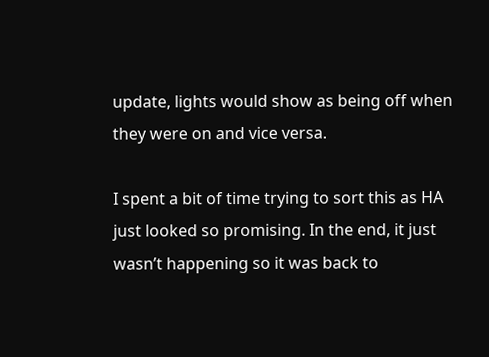update, lights would show as being off when they were on and vice versa.

I spent a bit of time trying to sort this as HA just looked so promising. In the end, it just wasn’t happening so it was back to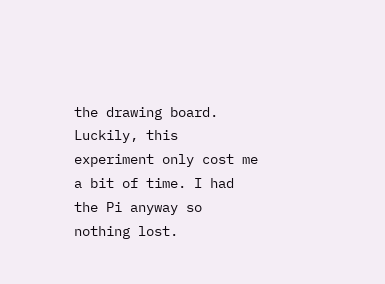the drawing board. Luckily, this experiment only cost me a bit of time. I had the Pi anyway so nothing lost.